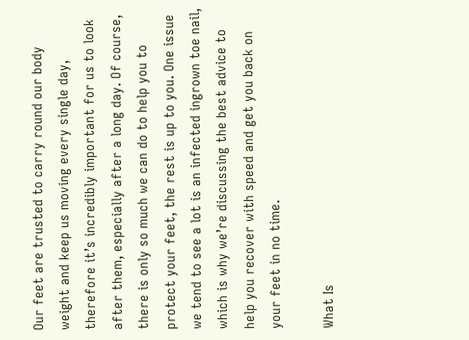Our feet are trusted to carry round our body weight and keep us moving every single day, therefore it’s incredibly important for us to look after them, especially after a long day. Of course, there is only so much we can do to help you to protect your feet, the rest is up to you. One issue we tend to see a lot is an infected ingrown toe nail, which is why we’re discussing the best advice to help you recover with speed and get you back on your feet in no time.

What Is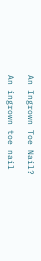An Ingrown Toe Nail?

An ingrown toe nail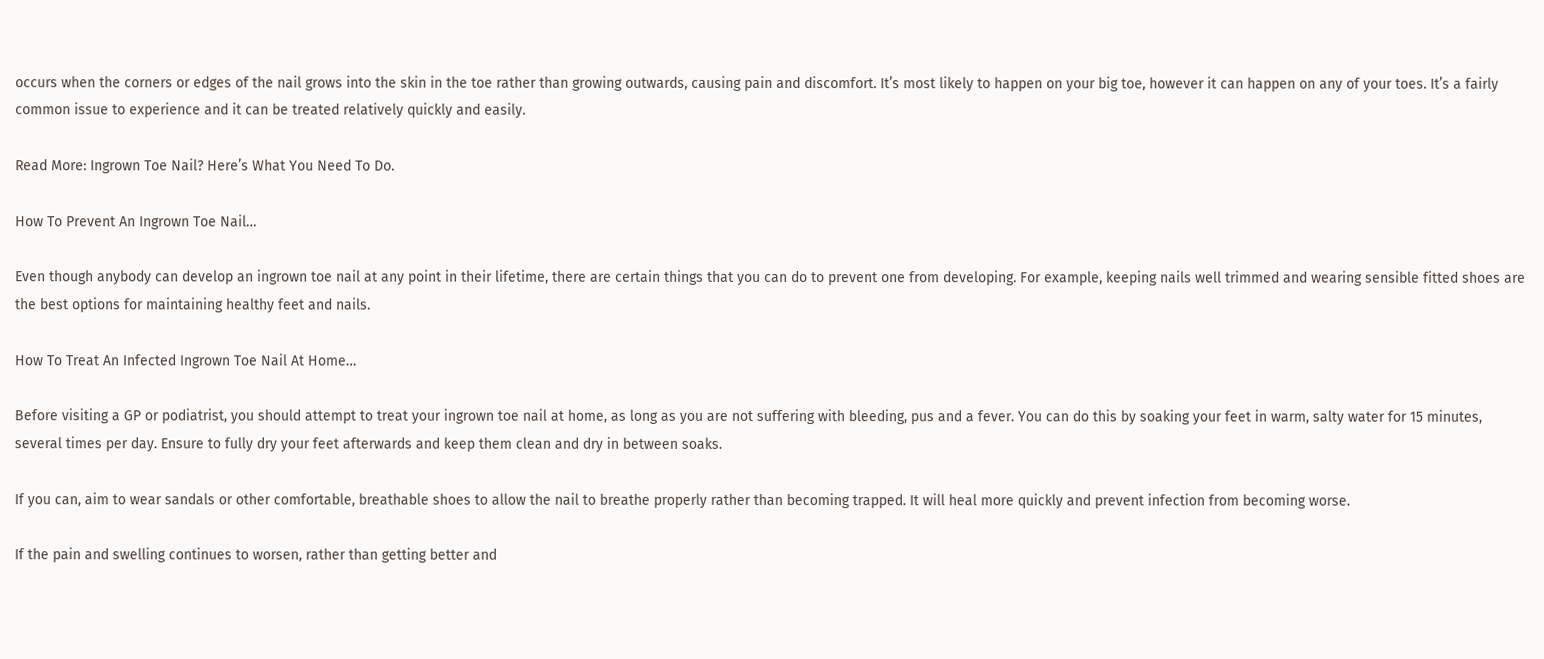occurs when the corners or edges of the nail grows into the skin in the toe rather than growing outwards, causing pain and discomfort. It’s most likely to happen on your big toe, however it can happen on any of your toes. It’s a fairly common issue to experience and it can be treated relatively quickly and easily.

Read More: Ingrown Toe Nail? Here’s What You Need To Do.

How To Prevent An Ingrown Toe Nail…

Even though anybody can develop an ingrown toe nail at any point in their lifetime, there are certain things that you can do to prevent one from developing. For example, keeping nails well trimmed and wearing sensible fitted shoes are the best options for maintaining healthy feet and nails.

How To Treat An Infected Ingrown Toe Nail At Home…

Before visiting a GP or podiatrist, you should attempt to treat your ingrown toe nail at home, as long as you are not suffering with bleeding, pus and a fever. You can do this by soaking your feet in warm, salty water for 15 minutes, several times per day. Ensure to fully dry your feet afterwards and keep them clean and dry in between soaks.

If you can, aim to wear sandals or other comfortable, breathable shoes to allow the nail to breathe properly rather than becoming trapped. It will heal more quickly and prevent infection from becoming worse.

If the pain and swelling continues to worsen, rather than getting better and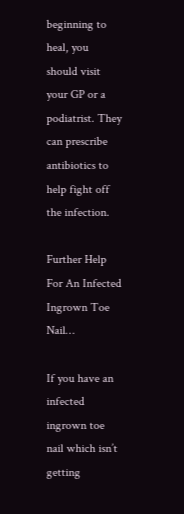beginning to heal, you should visit your GP or a podiatrist. They can prescribe antibiotics to help fight off the infection.

Further Help For An Infected Ingrown Toe Nail…

If you have an infected ingrown toe nail which isn’t getting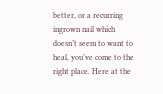better, or a recurring ingrown nail which doesn’t seem to want to heal, you’ve come to the right place. Here at the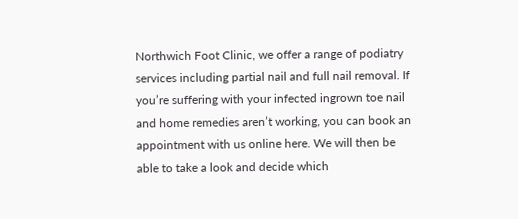Northwich Foot Clinic, we offer a range of podiatry services including partial nail and full nail removal. If you’re suffering with your infected ingrown toe nail and home remedies aren’t working, you can book an appointment with us online here. We will then be able to take a look and decide which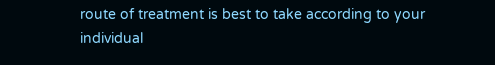route of treatment is best to take according to your individual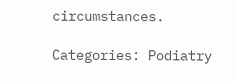circumstances.

Categories: Podiatry